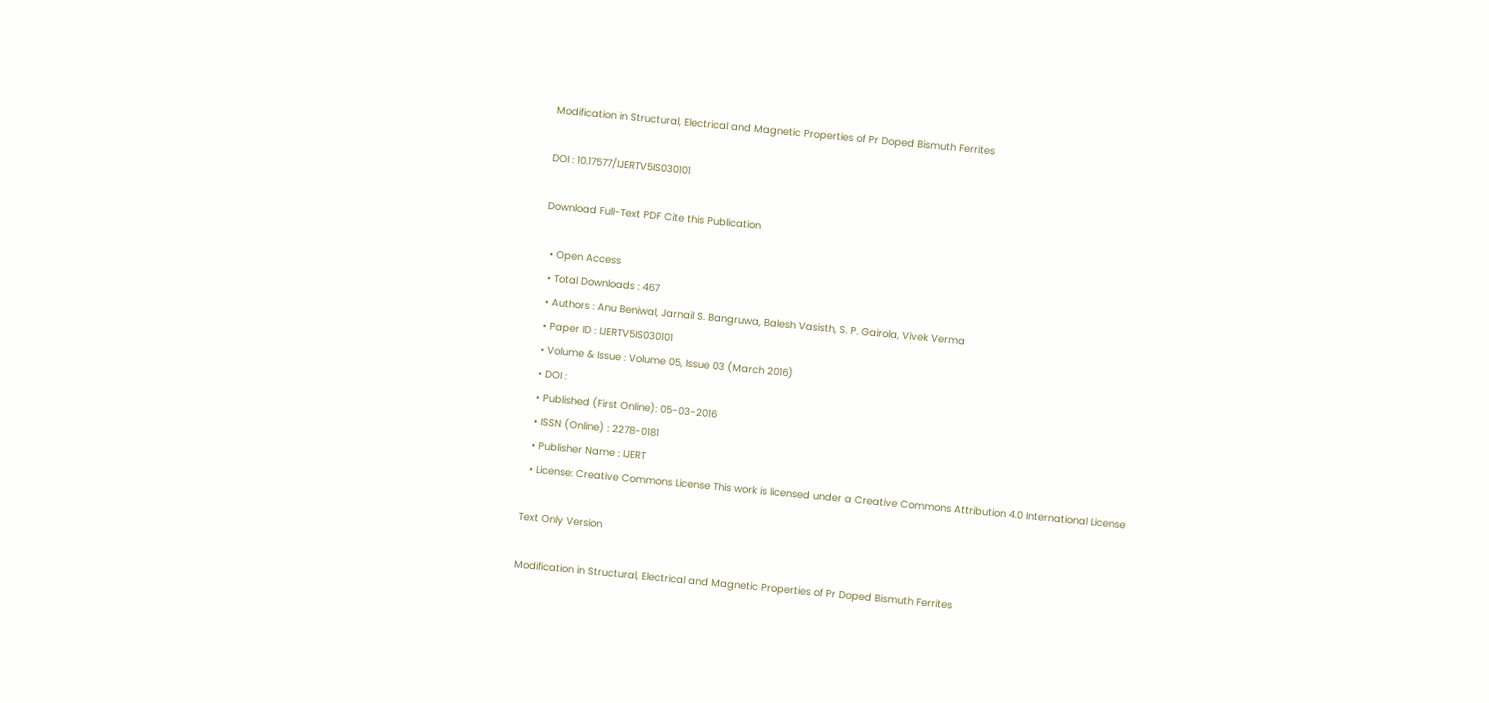Modification in Structural, Electrical and Magnetic Properties of Pr Doped Bismuth Ferrites

DOI : 10.17577/IJERTV5IS030101

Download Full-Text PDF Cite this Publication

  • Open Access
  • Total Downloads : 467
  • Authors : Anu Beniwal, Jarnail S. Bangruwa, Balesh Vasisth, S. P. Gairola, Vivek Verma
  • Paper ID : IJERTV5IS030101
  • Volume & Issue : Volume 05, Issue 03 (March 2016)
  • DOI :
  • Published (First Online): 05-03-2016
  • ISSN (Online) : 2278-0181
  • Publisher Name : IJERT
  • License: Creative Commons License This work is licensed under a Creative Commons Attribution 4.0 International License

Text Only Version

Modification in Structural, Electrical and Magnetic Properties of Pr Doped Bismuth Ferrites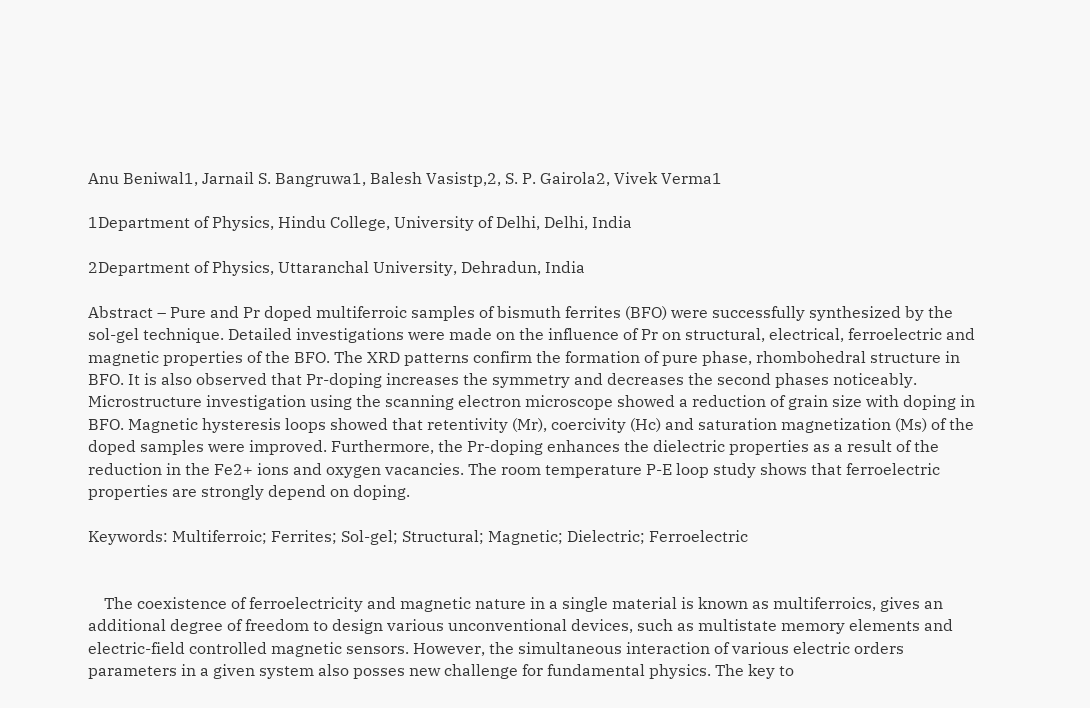Anu Beniwal1, Jarnail S. Bangruwa1, Balesh Vasistp,2, S. P. Gairola2, Vivek Verma1

1Department of Physics, Hindu College, University of Delhi, Delhi, India

2Department of Physics, Uttaranchal University, Dehradun, India

Abstract – Pure and Pr doped multiferroic samples of bismuth ferrites (BFO) were successfully synthesized by the sol-gel technique. Detailed investigations were made on the influence of Pr on structural, electrical, ferroelectric and magnetic properties of the BFO. The XRD patterns confirm the formation of pure phase, rhombohedral structure in BFO. It is also observed that Pr-doping increases the symmetry and decreases the second phases noticeably. Microstructure investigation using the scanning electron microscope showed a reduction of grain size with doping in BFO. Magnetic hysteresis loops showed that retentivity (Mr), coercivity (Hc) and saturation magnetization (Ms) of the doped samples were improved. Furthermore, the Pr-doping enhances the dielectric properties as a result of the reduction in the Fe2+ ions and oxygen vacancies. The room temperature P-E loop study shows that ferroelectric properties are strongly depend on doping.

Keywords: Multiferroic; Ferrites; Sol-gel; Structural; Magnetic; Dielectric; Ferroelectric


    The coexistence of ferroelectricity and magnetic nature in a single material is known as multiferroics, gives an additional degree of freedom to design various unconventional devices, such as multistate memory elements and electric-field controlled magnetic sensors. However, the simultaneous interaction of various electric orders parameters in a given system also posses new challenge for fundamental physics. The key to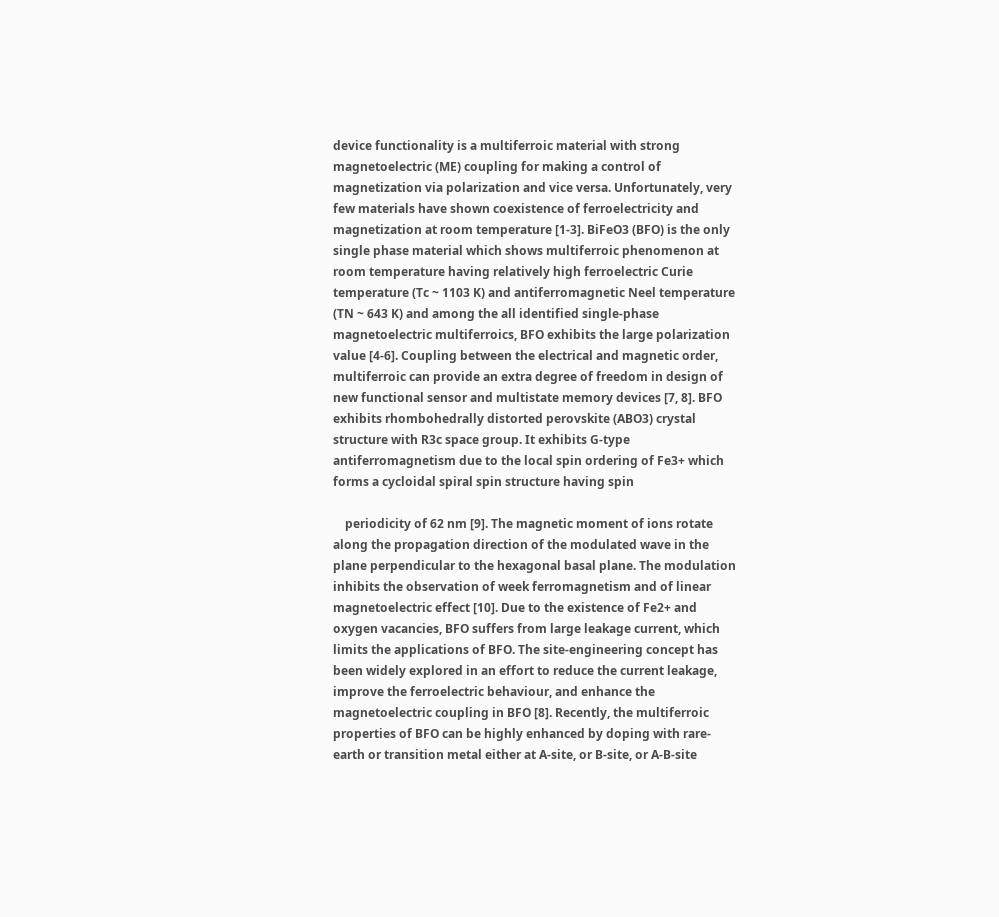device functionality is a multiferroic material with strong magnetoelectric (ME) coupling for making a control of magnetization via polarization and vice versa. Unfortunately, very few materials have shown coexistence of ferroelectricity and magnetization at room temperature [1-3]. BiFeO3 (BFO) is the only single phase material which shows multiferroic phenomenon at room temperature having relatively high ferroelectric Curie temperature (Tc ~ 1103 K) and antiferromagnetic Neel temperature (TN ~ 643 K) and among the all identified single-phase magnetoelectric multiferroics, BFO exhibits the large polarization value [4-6]. Coupling between the electrical and magnetic order, multiferroic can provide an extra degree of freedom in design of new functional sensor and multistate memory devices [7, 8]. BFO exhibits rhombohedrally distorted perovskite (ABO3) crystal structure with R3c space group. It exhibits G-type antiferromagnetism due to the local spin ordering of Fe3+ which forms a cycloidal spiral spin structure having spin

    periodicity of 62 nm [9]. The magnetic moment of ions rotate along the propagation direction of the modulated wave in the plane perpendicular to the hexagonal basal plane. The modulation inhibits the observation of week ferromagnetism and of linear magnetoelectric effect [10]. Due to the existence of Fe2+ and oxygen vacancies, BFO suffers from large leakage current, which limits the applications of BFO. The site-engineering concept has been widely explored in an effort to reduce the current leakage, improve the ferroelectric behaviour, and enhance the magnetoelectric coupling in BFO [8]. Recently, the multiferroic properties of BFO can be highly enhanced by doping with rare-earth or transition metal either at A-site, or B-site, or A-B-site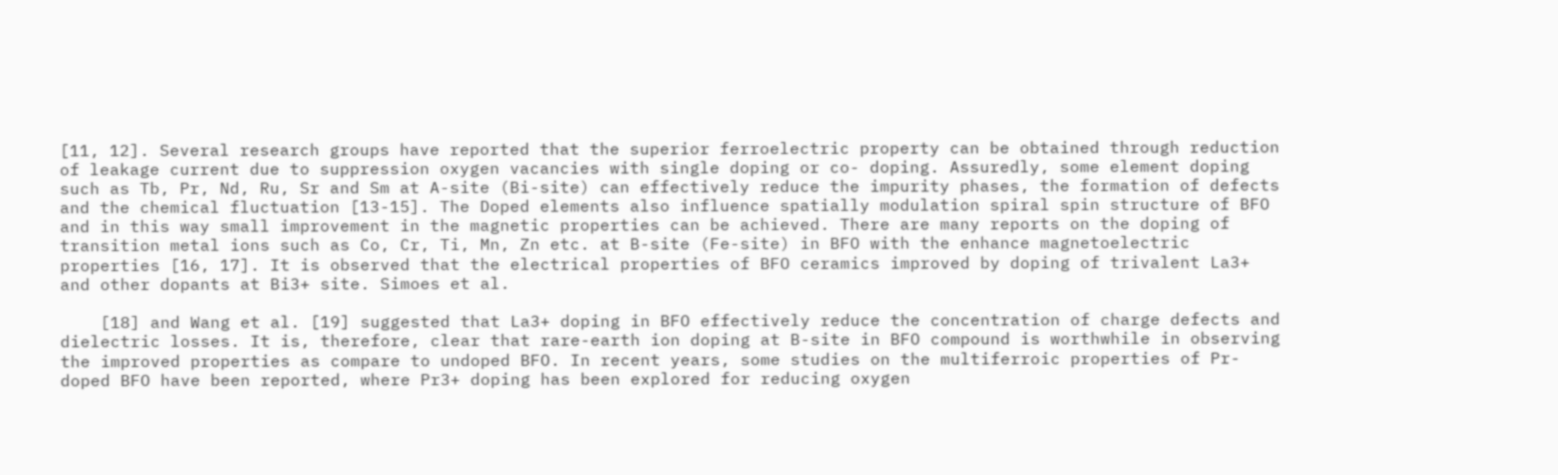[11, 12]. Several research groups have reported that the superior ferroelectric property can be obtained through reduction of leakage current due to suppression oxygen vacancies with single doping or co- doping. Assuredly, some element doping such as Tb, Pr, Nd, Ru, Sr and Sm at A-site (Bi-site) can effectively reduce the impurity phases, the formation of defects and the chemical fluctuation [13-15]. The Doped elements also influence spatially modulation spiral spin structure of BFO and in this way small improvement in the magnetic properties can be achieved. There are many reports on the doping of transition metal ions such as Co, Cr, Ti, Mn, Zn etc. at B-site (Fe-site) in BFO with the enhance magnetoelectric properties [16, 17]. It is observed that the electrical properties of BFO ceramics improved by doping of trivalent La3+ and other dopants at Bi3+ site. Simoes et al.

    [18] and Wang et al. [19] suggested that La3+ doping in BFO effectively reduce the concentration of charge defects and dielectric losses. It is, therefore, clear that rare-earth ion doping at B-site in BFO compound is worthwhile in observing the improved properties as compare to undoped BFO. In recent years, some studies on the multiferroic properties of Pr-doped BFO have been reported, where Pr3+ doping has been explored for reducing oxygen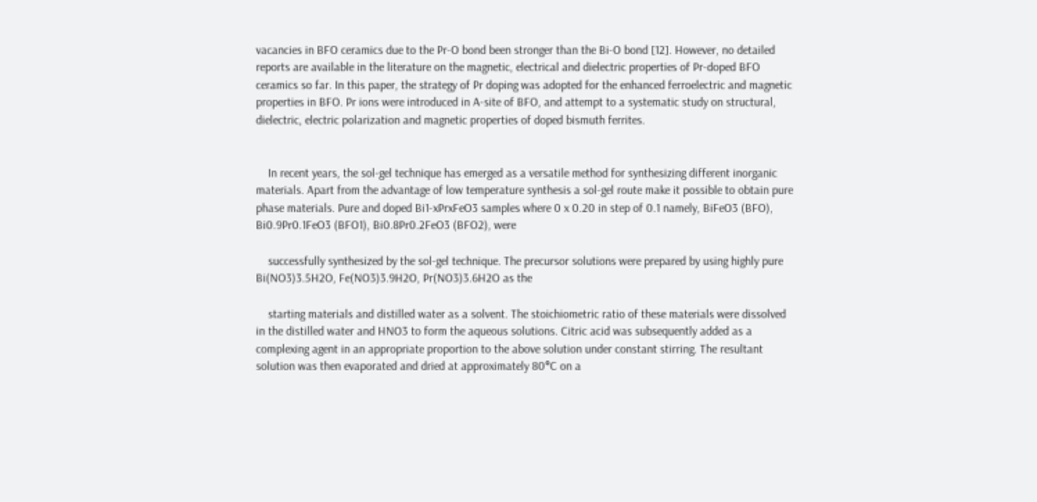vacancies in BFO ceramics due to the Pr-O bond been stronger than the Bi-O bond [12]. However, no detailed reports are available in the literature on the magnetic, electrical and dielectric properties of Pr-doped BFO ceramics so far. In this paper, the strategy of Pr doping was adopted for the enhanced ferroelectric and magnetic properties in BFO. Pr ions were introduced in A-site of BFO, and attempt to a systematic study on structural, dielectric, electric polarization and magnetic properties of doped bismuth ferrites.


    In recent years, the sol-gel technique has emerged as a versatile method for synthesizing different inorganic materials. Apart from the advantage of low temperature synthesis a sol-gel route make it possible to obtain pure phase materials. Pure and doped Bi1-xPrxFeO3 samples where 0 x 0.20 in step of 0.1 namely, BiFeO3 (BFO), Bi0.9Pr0.1FeO3 (BFO1), Bi0.8Pr0.2FeO3 (BFO2), were

    successfully synthesized by the sol-gel technique. The precursor solutions were prepared by using highly pure Bi(NO3)3.5H2O, Fe(NO3)3.9H2O, Pr(NO3)3.6H2O as the

    starting materials and distilled water as a solvent. The stoichiometric ratio of these materials were dissolved in the distilled water and HNO3 to form the aqueous solutions. Citric acid was subsequently added as a complexing agent in an appropriate proportion to the above solution under constant stirring. The resultant solution was then evaporated and dried at approximately 80°C on a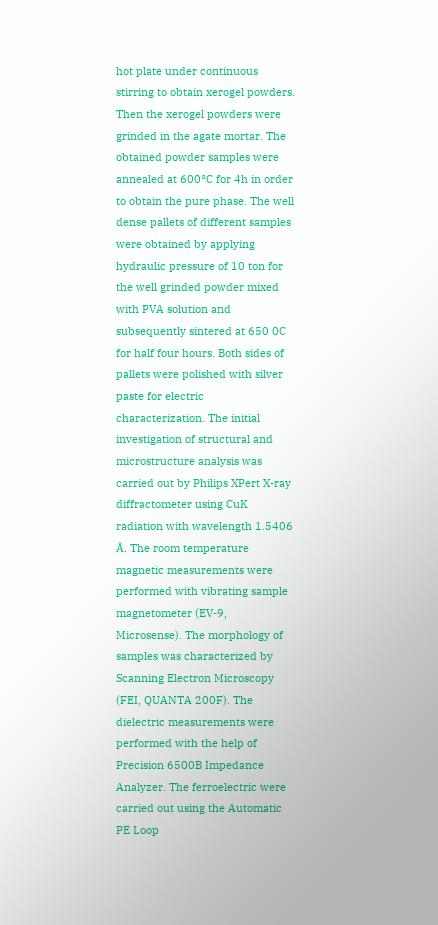hot plate under continuous stirring to obtain xerogel powders. Then the xerogel powders were grinded in the agate mortar. The obtained powder samples were annealed at 600°C for 4h in order to obtain the pure phase. The well dense pallets of different samples were obtained by applying hydraulic pressure of 10 ton for the well grinded powder mixed with PVA solution and subsequently sintered at 650 0C for half four hours. Both sides of pallets were polished with silver paste for electric characterization. The initial investigation of structural and microstructure analysis was carried out by Philips XPert X-ray diffractometer using CuK radiation with wavelength 1.5406 Å. The room temperature magnetic measurements were performed with vibrating sample magnetometer (EV-9, Microsense). The morphology of samples was characterized by Scanning Electron Microscopy (FEI, QUANTA 200F). The dielectric measurements were performed with the help of Precision 6500B Impedance Analyzer. The ferroelectric were carried out using the Automatic PE Loop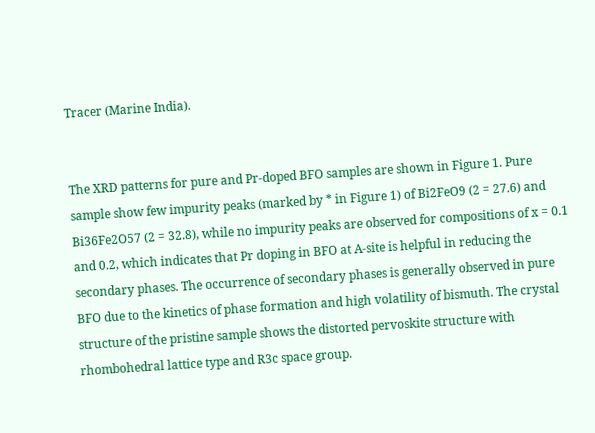Tracer (Marine India).


The XRD patterns for pure and Pr-doped BFO samples are shown in Figure 1. Pure sample show few impurity peaks (marked by * in Figure 1) of Bi2FeO9 (2 = 27.6) and Bi36Fe2O57 (2 = 32.8), while no impurity peaks are observed for compositions of x = 0.1 and 0.2, which indicates that Pr doping in BFO at A-site is helpful in reducing the secondary phases. The occurrence of secondary phases is generally observed in pure BFO due to the kinetics of phase formation and high volatility of bismuth. The crystal structure of the pristine sample shows the distorted pervoskite structure with rhombohedral lattice type and R3c space group.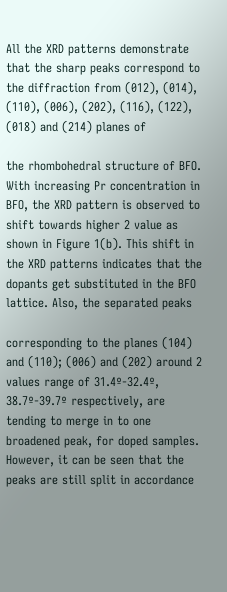All the XRD patterns demonstrate that the sharp peaks correspond to the diffraction from (012), (014), (110), (006), (202), (116), (122), (018) and (214) planes of

the rhombohedral structure of BFO. With increasing Pr concentration in BFO, the XRD pattern is observed to shift towards higher 2 value as shown in Figure 1(b). This shift in the XRD patterns indicates that the dopants get substituted in the BFO lattice. Also, the separated peaks

corresponding to the planes (104) and (110); (006) and (202) around 2 values range of 31.4º-32.4º, 38.7º-39.7º respectively, are tending to merge in to one broadened peak, for doped samples. However, it can be seen that the peaks are still split in accordance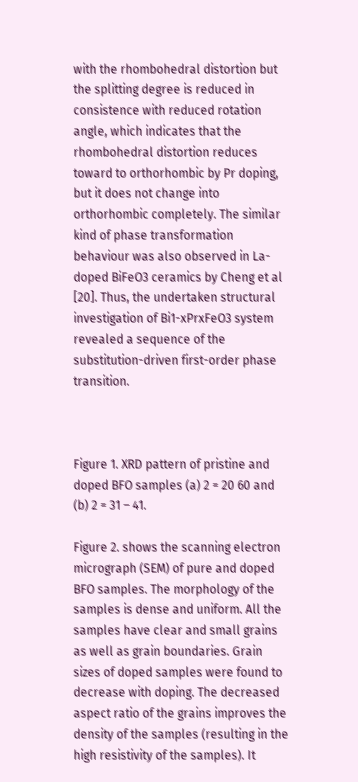with the rhombohedral distortion but the splitting degree is reduced in consistence with reduced rotation angle, which indicates that the rhombohedral distortion reduces toward to orthorhombic by Pr doping, but it does not change into orthorhombic completely. The similar kind of phase transformation behaviour was also observed in La-doped BiFeO3 ceramics by Cheng et al [20]. Thus, the undertaken structural investigation of Bi1-xPrxFeO3 system revealed a sequence of the substitution-driven first-order phase transition.



Figure 1. XRD pattern of pristine and doped BFO samples (a) 2 = 20 60 and (b) 2 = 31 – 41.

Figure 2. shows the scanning electron micrograph (SEM) of pure and doped BFO samples. The morphology of the samples is dense and uniform. All the samples have clear and small grains as well as grain boundaries. Grain sizes of doped samples were found to decrease with doping. The decreased aspect ratio of the grains improves the density of the samples (resulting in the high resistivity of the samples). It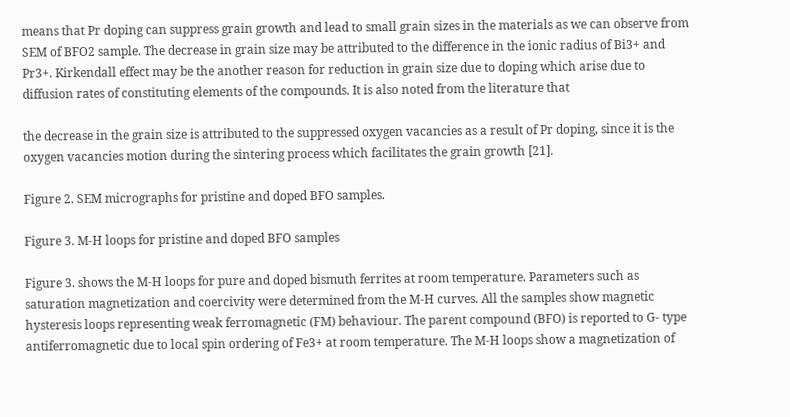means that Pr doping can suppress grain growth and lead to small grain sizes in the materials as we can observe from SEM of BFO2 sample. The decrease in grain size may be attributed to the difference in the ionic radius of Bi3+ and Pr3+. Kirkendall effect may be the another reason for reduction in grain size due to doping which arise due to diffusion rates of constituting elements of the compounds. It is also noted from the literature that

the decrease in the grain size is attributed to the suppressed oxygen vacancies as a result of Pr doping, since it is the oxygen vacancies motion during the sintering process which facilitates the grain growth [21].

Figure 2. SEM micrographs for pristine and doped BFO samples.

Figure 3. M-H loops for pristine and doped BFO samples

Figure 3. shows the M-H loops for pure and doped bismuth ferrites at room temperature. Parameters such as saturation magnetization and coercivity were determined from the M-H curves. All the samples show magnetic hysteresis loops representing weak ferromagnetic (FM) behaviour. The parent compound (BFO) is reported to G- type antiferromagnetic due to local spin ordering of Fe3+ at room temperature. The M-H loops show a magnetization of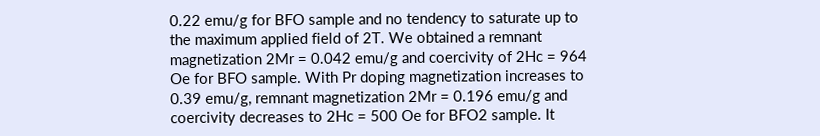0.22 emu/g for BFO sample and no tendency to saturate up to the maximum applied field of 2T. We obtained a remnant magnetization 2Mr = 0.042 emu/g and coercivity of 2Hc = 964 Oe for BFO sample. With Pr doping magnetization increases to 0.39 emu/g, remnant magnetization 2Mr = 0.196 emu/g and coercivity decreases to 2Hc = 500 Oe for BFO2 sample. It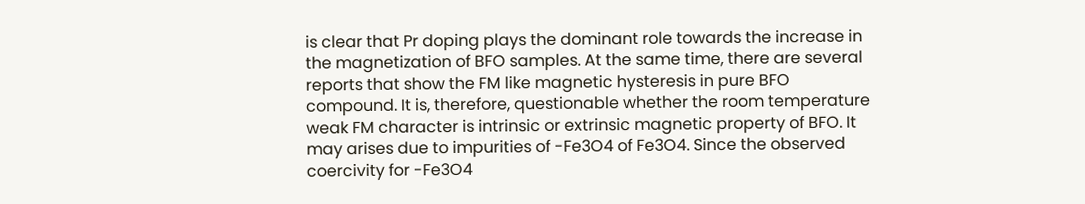is clear that Pr doping plays the dominant role towards the increase in the magnetization of BFO samples. At the same time, there are several reports that show the FM like magnetic hysteresis in pure BFO compound. It is, therefore, questionable whether the room temperature weak FM character is intrinsic or extrinsic magnetic property of BFO. It may arises due to impurities of -Fe3O4 of Fe3O4. Since the observed coercivity for -Fe3O4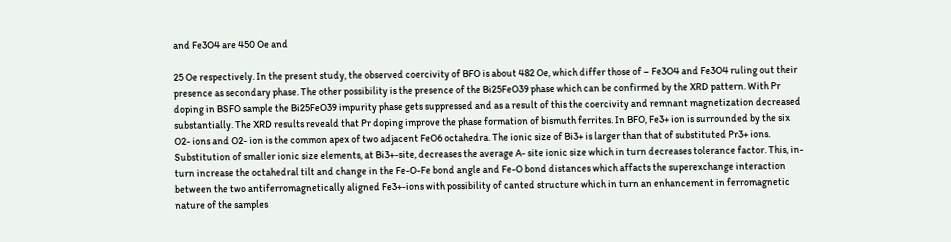and Fe3O4 are 450 Oe and

25 Oe respectively. In the present study, the observed coercivity of BFO is about 482 Oe, which differ those of – Fe3O4 and Fe3O4 ruling out their presence as secondary phase. The other possibility is the presence of the Bi25FeO39 phase which can be confirmed by the XRD pattern. With Pr doping in BSFO sample the Bi25FeO39 impurity phase gets suppressed and as a result of this the coercivity and remnant magnetization decreased substantially. The XRD results reveald that Pr doping improve the phase formation of bismuth ferrites. In BFO, Fe3+ ion is surrounded by the six O2- ions and O2- ion is the common apex of two adjacent FeO6 octahedra. The ionic size of Bi3+ is larger than that of substituted Pr3+ ions. Substitution of smaller ionic size elements, at Bi3+-site, decreases the average A- site ionic size which in turn decreases tolerance factor. This, in-turn increase the octahedral tilt and change in the Fe-O-Fe bond angle and Fe-O bond distances which affacts the superexchange interaction between the two antiferromagnetically aligned Fe3+-ions with possibility of canted structure which in turn an enhancement in ferromagnetic nature of the samples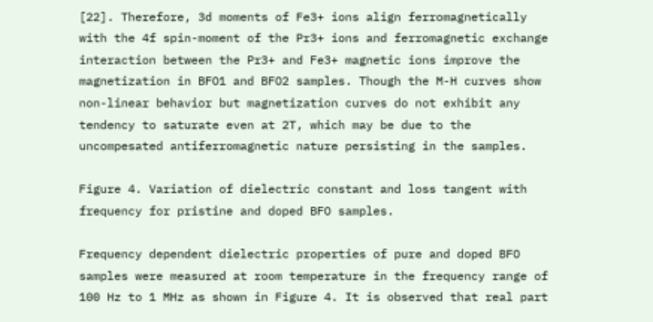[22]. Therefore, 3d moments of Fe3+ ions align ferromagnetically with the 4f spin-moment of the Pr3+ ions and ferromagnetic exchange interaction between the Pr3+ and Fe3+ magnetic ions improve the magnetization in BFO1 and BFO2 samples. Though the M-H curves show non-linear behavior but magnetization curves do not exhibit any tendency to saturate even at 2T, which may be due to the uncompesated antiferromagnetic nature persisting in the samples.

Figure 4. Variation of dielectric constant and loss tangent with frequency for pristine and doped BFO samples.

Frequency dependent dielectric properties of pure and doped BFO samples were measured at room temperature in the frequency range of 100 Hz to 1 MHz as shown in Figure 4. It is observed that real part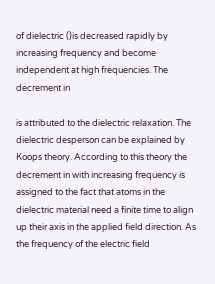of dielectric ()is decreased rapidly by increasing frequency and become independent at high frequencies. The decrement in

is attributed to the dielectric relaxation. The dielectric desperson can be explained by Koops theory. According to this theory the decrement in with increasing frequency is assigned to the fact that atoms in the dielectric material need a finite time to align up their axis in the applied field direction. As the frequency of the electric field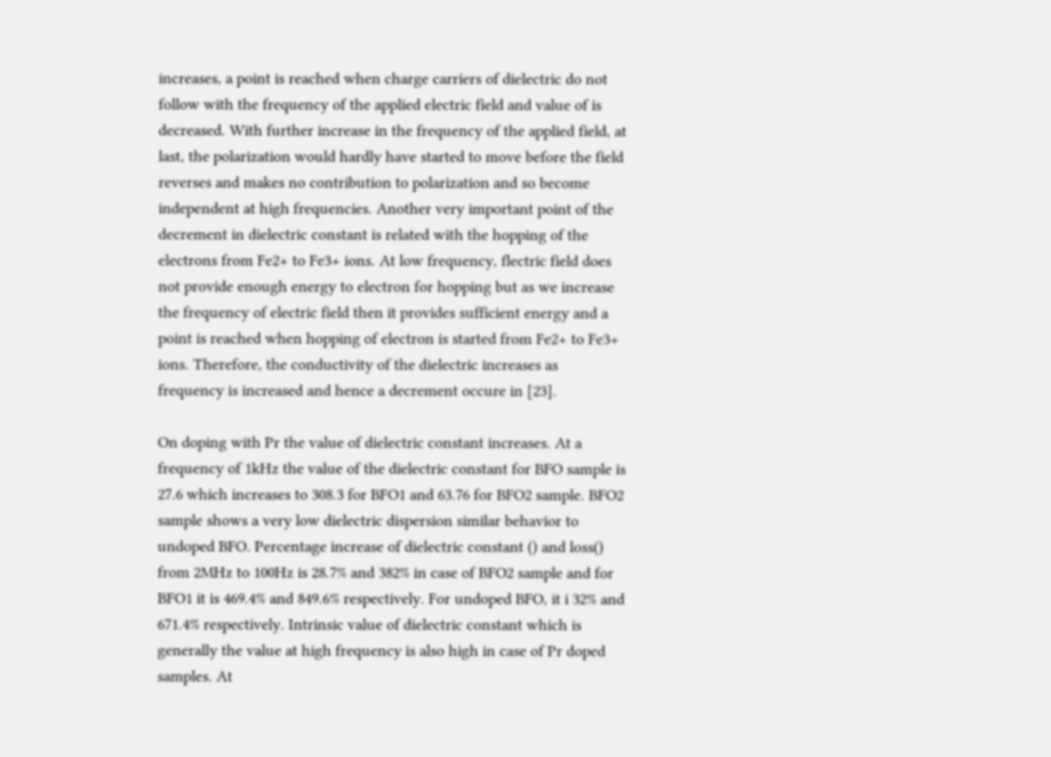increases, a point is reached when charge carriers of dielectric do not follow with the frequency of the applied electric field and value of is decreased. With further increase in the frequency of the applied field, at last, the polarization would hardly have started to move before the field reverses and makes no contribution to polarization and so become independent at high frequencies. Another very important point of the decrement in dielectric constant is related with the hopping of the electrons from Fe2+ to Fe3+ ions. At low frequency, flectric field does not provide enough energy to electron for hopping but as we increase the frequency of electric field then it provides sufficient energy and a point is reached when hopping of electron is started from Fe2+ to Fe3+ ions. Therefore, the conductivity of the dielectric increases as frequency is increased and hence a decrement occure in [23].

On doping with Pr the value of dielectric constant increases. At a frequency of 1kHz the value of the dielectric constant for BFO sample is 27.6 which increases to 308.3 for BFO1 and 63.76 for BFO2 sample. BFO2 sample shows a very low dielectric dispersion similar behavior to undoped BFO. Percentage increase of dielectric constant () and loss() from 2MHz to 100Hz is 28.7% and 382% in case of BFO2 sample and for BFO1 it is 469.4% and 849.6% respectively. For undoped BFO, it i 32% and 671.4% respectively. Intrinsic value of dielectric constant which is generally the value at high frequency is also high in case of Pr doped samples. At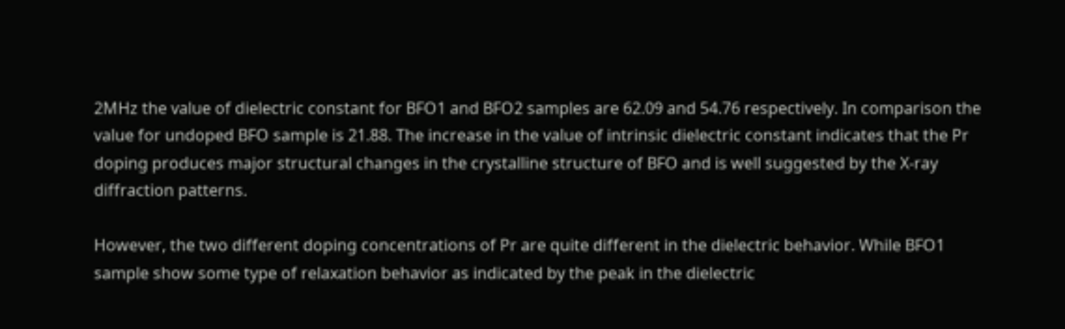2MHz the value of dielectric constant for BFO1 and BFO2 samples are 62.09 and 54.76 respectively. In comparison the value for undoped BFO sample is 21.88. The increase in the value of intrinsic dielectric constant indicates that the Pr doping produces major structural changes in the crystalline structure of BFO and is well suggested by the X-ray diffraction patterns.

However, the two different doping concentrations of Pr are quite different in the dielectric behavior. While BFO1 sample show some type of relaxation behavior as indicated by the peak in the dielectric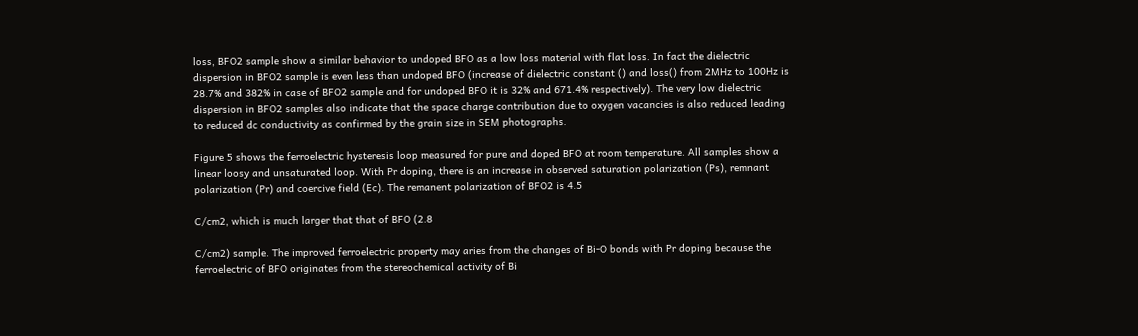loss, BFO2 sample show a similar behavior to undoped BFO as a low loss material with flat loss. In fact the dielectric dispersion in BFO2 sample is even less than undoped BFO (increase of dielectric constant () and loss() from 2MHz to 100Hz is 28.7% and 382% in case of BFO2 sample and for undoped BFO it is 32% and 671.4% respectively). The very low dielectric dispersion in BFO2 samples also indicate that the space charge contribution due to oxygen vacancies is also reduced leading to reduced dc conductivity as confirmed by the grain size in SEM photographs.

Figure 5 shows the ferroelectric hysteresis loop measured for pure and doped BFO at room temperature. All samples show a linear loosy and unsaturated loop. With Pr doping, there is an increase in observed saturation polarization (Ps), remnant polarization (Pr) and coercive field (Ec). The remanent polarization of BFO2 is 4.5

C/cm2, which is much larger that that of BFO (2.8

C/cm2) sample. The improved ferroelectric property may aries from the changes of Bi-O bonds with Pr doping because the ferroelectric of BFO originates from the stereochemical activity of Bi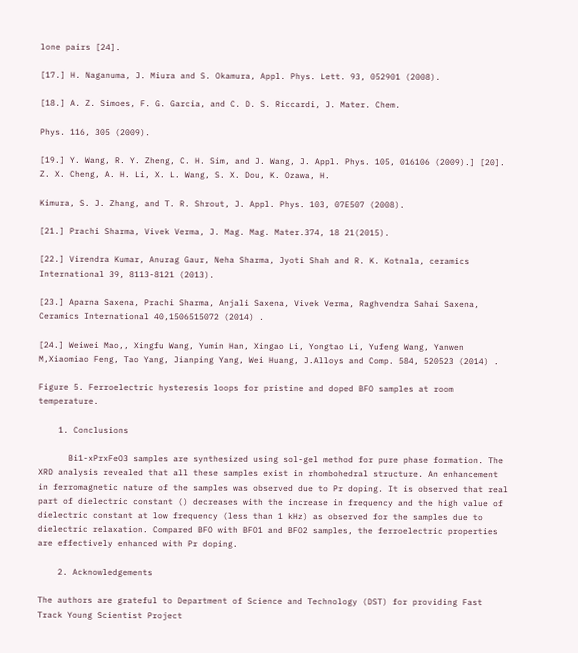lone pairs [24].

[17.] H. Naganuma, J. Miura and S. Okamura, Appl. Phys. Lett. 93, 052901 (2008).

[18.] A. Z. Simoes, F. G. Garcia, and C. D. S. Riccardi, J. Mater. Chem.

Phys. 116, 305 (2009).

[19.] Y. Wang, R. Y. Zheng, C. H. Sim, and J. Wang, J. Appl. Phys. 105, 016106 (2009).] [20]. Z. X. Cheng, A. H. Li, X. L. Wang, S. X. Dou, K. Ozawa, H.

Kimura, S. J. Zhang, and T. R. Shrout, J. Appl. Phys. 103, 07E507 (2008).

[21.] Prachi Sharma, Vivek Verma, J. Mag. Mag. Mater.374, 18 21(2015).

[22.] Virendra Kumar, Anurag Gaur, Neha Sharma, Jyoti Shah and R. K. Kotnala, ceramics International 39, 8113-8121 (2013).

[23.] Aparna Saxena, Prachi Sharma, Anjali Saxena, Vivek Verma, Raghvendra Sahai Saxena, Ceramics International 40,1506515072 (2014) .

[24.] Weiwei Mao,, Xingfu Wang, Yumin Han, Xingao Li, Yongtao Li, Yufeng Wang, Yanwen M,Xiaomiao Feng, Tao Yang, Jianping Yang, Wei Huang, J.Alloys and Comp. 584, 520523 (2014) .

Figure 5. Ferroelectric hysteresis loops for pristine and doped BFO samples at room temperature.

    1. Conclusions

      Bi1-xPrxFeO3 samples are synthesized using sol-gel method for pure phase formation. The XRD analysis revealed that all these samples exist in rhombohedral structure. An enhancement in ferromagnetic nature of the samples was observed due to Pr doping. It is observed that real part of dielectric constant () decreases with the increase in frequency and the high value of dielectric constant at low frequency (less than 1 kHz) as observed for the samples due to dielectric relaxation. Compared BFO with BFO1 and BFO2 samples, the ferroelectric properties are effectively enhanced with Pr doping.

    2. Acknowledgements

The authors are grateful to Department of Science and Technology (DST) for providing Fast Track Young Scientist Project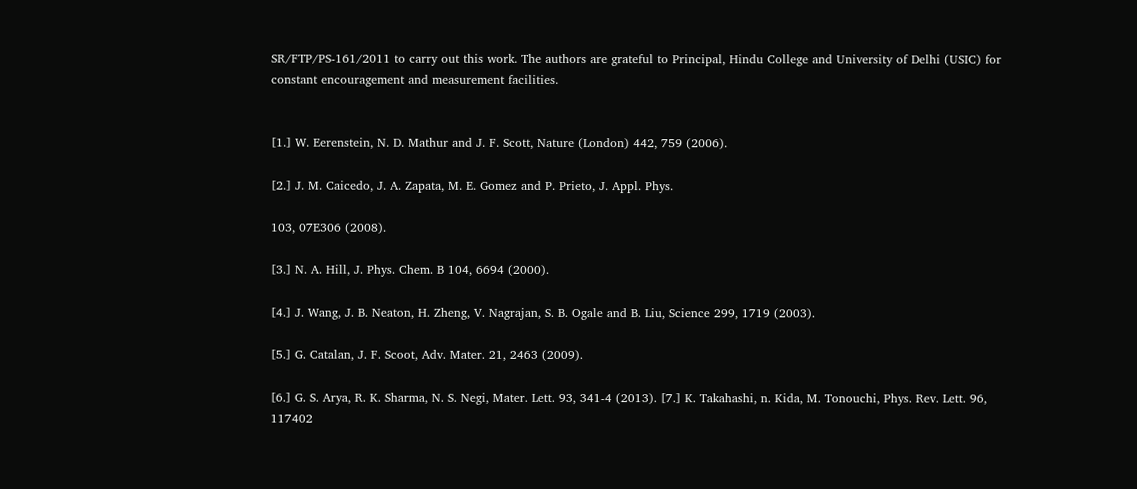SR/FTP/PS-161/2011 to carry out this work. The authors are grateful to Principal, Hindu College and University of Delhi (USIC) for constant encouragement and measurement facilities.


[1.] W. Eerenstein, N. D. Mathur and J. F. Scott, Nature (London) 442, 759 (2006).

[2.] J. M. Caicedo, J. A. Zapata, M. E. Gomez and P. Prieto, J. Appl. Phys.

103, 07E306 (2008).

[3.] N. A. Hill, J. Phys. Chem. B 104, 6694 (2000).

[4.] J. Wang, J. B. Neaton, H. Zheng, V. Nagrajan, S. B. Ogale and B. Liu, Science 299, 1719 (2003).

[5.] G. Catalan, J. F. Scoot, Adv. Mater. 21, 2463 (2009).

[6.] G. S. Arya, R. K. Sharma, N. S. Negi, Mater. Lett. 93, 341-4 (2013). [7.] K. Takahashi, n. Kida, M. Tonouchi, Phys. Rev. Lett. 96, 117402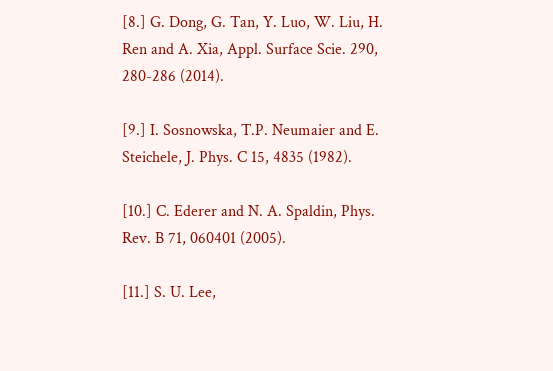[8.] G. Dong, G. Tan, Y. Luo, W. Liu, H. Ren and A. Xia, Appl. Surface Scie. 290, 280-286 (2014).

[9.] I. Sosnowska, T.P. Neumaier and E. Steichele, J. Phys. C 15, 4835 (1982).

[10.] C. Ederer and N. A. Spaldin, Phys. Rev. B 71, 060401 (2005).

[11.] S. U. Lee,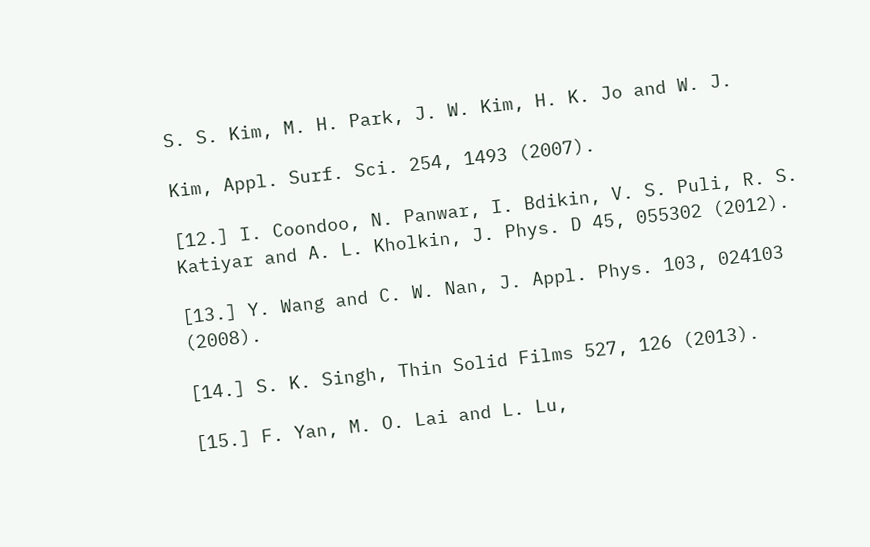S. S. Kim, M. H. Park, J. W. Kim, H. K. Jo and W. J.

Kim, Appl. Surf. Sci. 254, 1493 (2007).

[12.] I. Coondoo, N. Panwar, I. Bdikin, V. S. Puli, R. S. Katiyar and A. L. Kholkin, J. Phys. D 45, 055302 (2012).

[13.] Y. Wang and C. W. Nan, J. Appl. Phys. 103, 024103 (2008).

[14.] S. K. Singh, Thin Solid Films 527, 126 (2013).

[15.] F. Yan, M. O. Lai and L. Lu,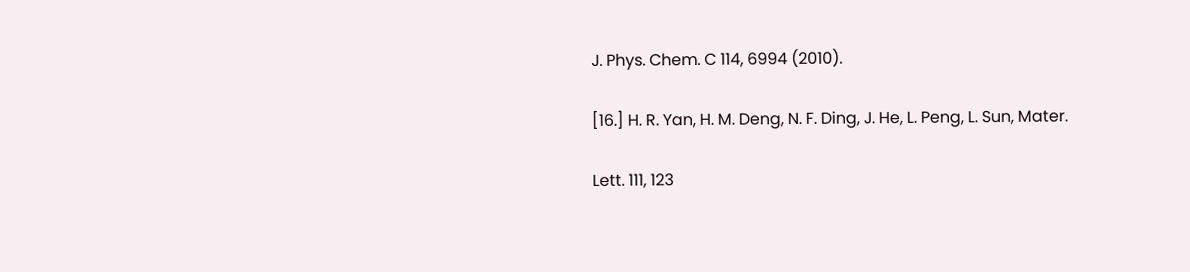J. Phys. Chem. C 114, 6994 (2010).

[16.] H. R. Yan, H. M. Deng, N. F. Ding, J. He, L. Peng, L. Sun, Mater.

Lett. 111, 123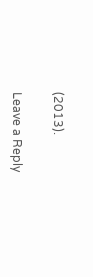(2013).

Leave a Reply